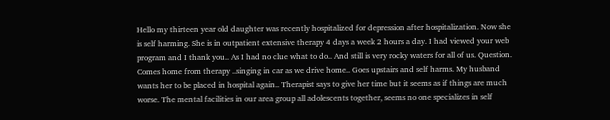Hello my thirteen year old daughter was recently hospitalized for depression after hospitalization. Now she is self harming. She is in outpatient extensive therapy 4 days a week 2 hours a day. I had viewed your web program and I thank you.. As I had no clue what to do.. And still is very rocky waters for all of us. Question. Comes home from therapy ..singing in car as we drive home.. Goes upstairs and self harms. My husband wants her to be placed in hospital again.. Therapist says to give her time but it seems as if things are much worse. The mental facilities in our area group all adolescents together, seems no one specializes in self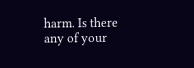harm. Is there any of your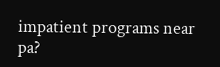impatient programs near pa?